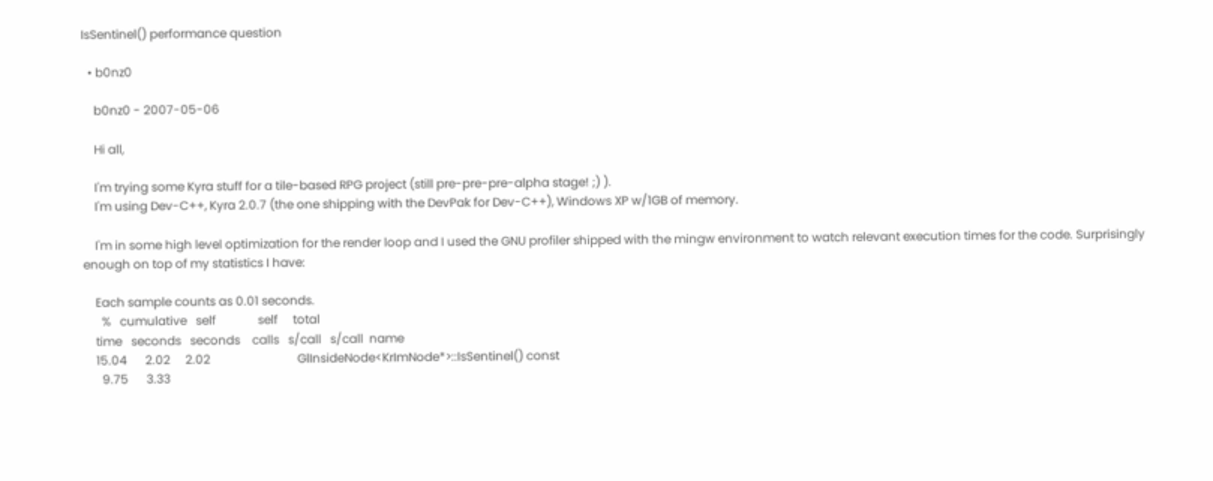IsSentinel() performance question

  • b0nz0

    b0nz0 - 2007-05-06

    Hi all,

    I'm trying some Kyra stuff for a tile-based RPG project (still pre-pre-pre-alpha stage! ;) ).
    I'm using Dev-C++, Kyra 2.0.7 (the one shipping with the DevPak for Dev-C++), Windows XP w/1GB of memory.

    I'm in some high level optimization for the render loop and I used the GNU profiler shipped with the mingw environment to watch relevant execution times for the code. Surprisingly enough on top of my statistics I have:

    Each sample counts as 0.01 seconds.
      %   cumulative   self              self     total
    time   seconds   seconds    calls   s/call   s/call  name
    15.04      2.02     2.02                             GlInsideNode<KrImNode*>::IsSentinel() const
      9.75      3.33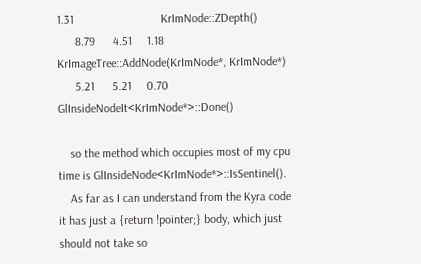1.31                             KrImNode::ZDepth()
      8.79      4.51     1.18                             KrImageTree::AddNode(KrImNode*, KrImNode*)
      5.21      5.21     0.70                             GlInsideNodeIt<KrImNode*>::Done()

    so the method which occupies most of my cpu time is GlInsideNode<KrImNode*>::IsSentinel().
    As far as I can understand from the Kyra code it has just a {return !pointer;} body, which just should not take so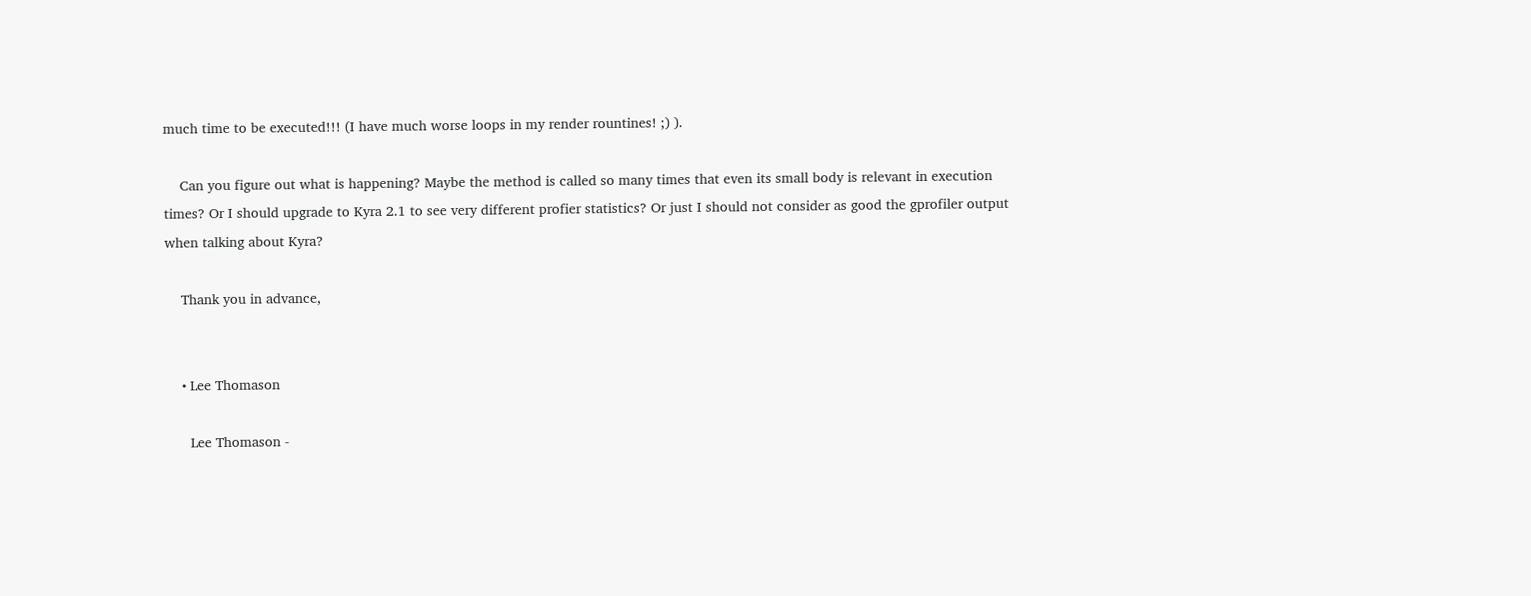much time to be executed!!! (I have much worse loops in my render rountines! ;) ).

    Can you figure out what is happening? Maybe the method is called so many times that even its small body is relevant in execution times? Or I should upgrade to Kyra 2.1 to see very different profier statistics? Or just I should not consider as good the gprofiler output when talking about Kyra?

    Thank you in advance,


    • Lee Thomason

      Lee Thomason -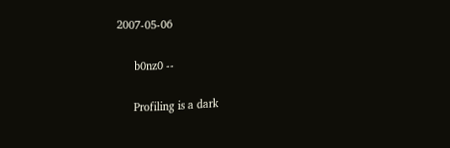2007-05-06

      b0nz0 --

      Profiling is a dark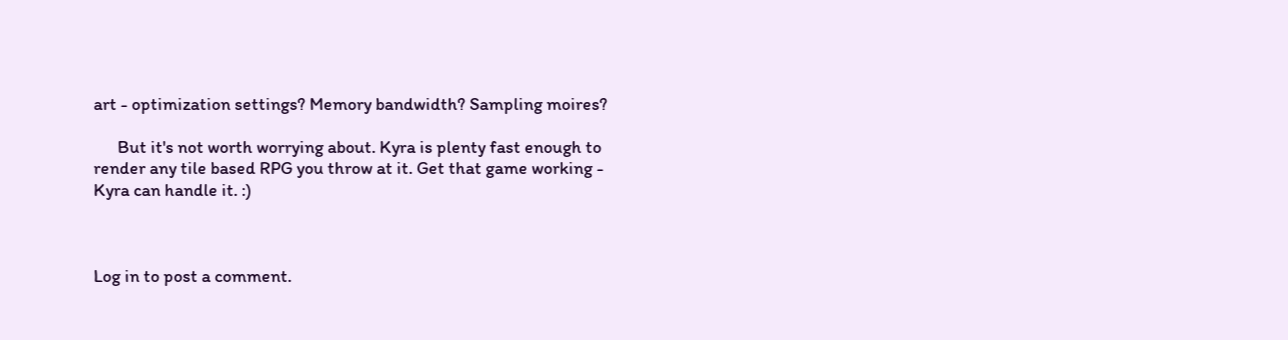art - optimization settings? Memory bandwidth? Sampling moires?

      But it's not worth worrying about. Kyra is plenty fast enough to render any tile based RPG you throw at it. Get that game working - Kyra can handle it. :)



Log in to post a comment.